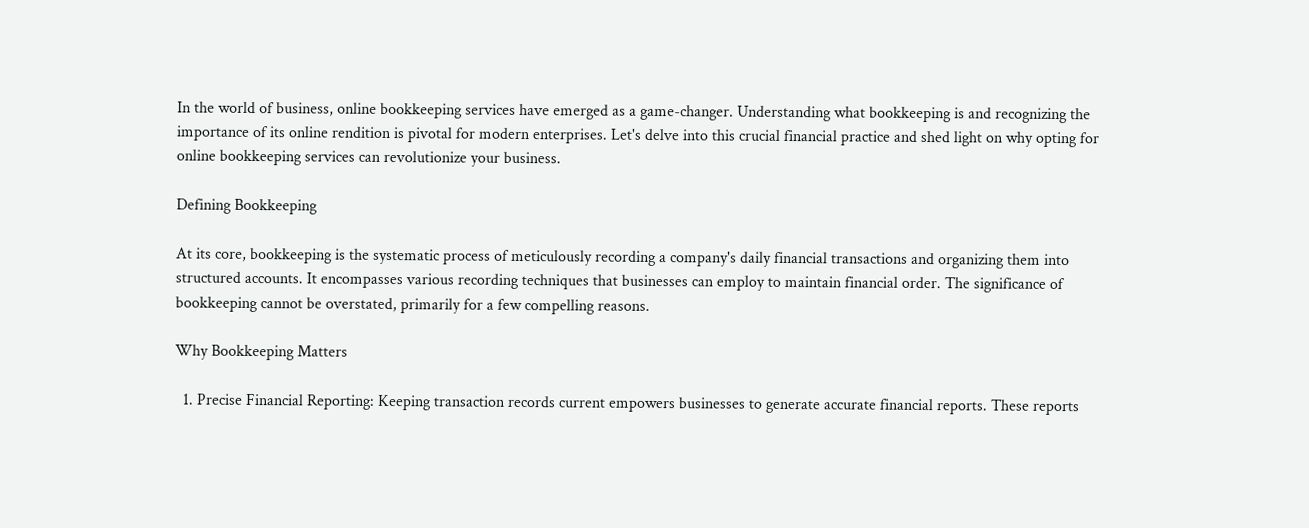In the world of business, online bookkeeping services have emerged as a game-changer. Understanding what bookkeeping is and recognizing the importance of its online rendition is pivotal for modern enterprises. Let's delve into this crucial financial practice and shed light on why opting for online bookkeeping services can revolutionize your business.

Defining Bookkeeping

At its core, bookkeeping is the systematic process of meticulously recording a company's daily financial transactions and organizing them into structured accounts. It encompasses various recording techniques that businesses can employ to maintain financial order. The significance of bookkeeping cannot be overstated, primarily for a few compelling reasons.

Why Bookkeeping Matters

  1. Precise Financial Reporting: Keeping transaction records current empowers businesses to generate accurate financial reports. These reports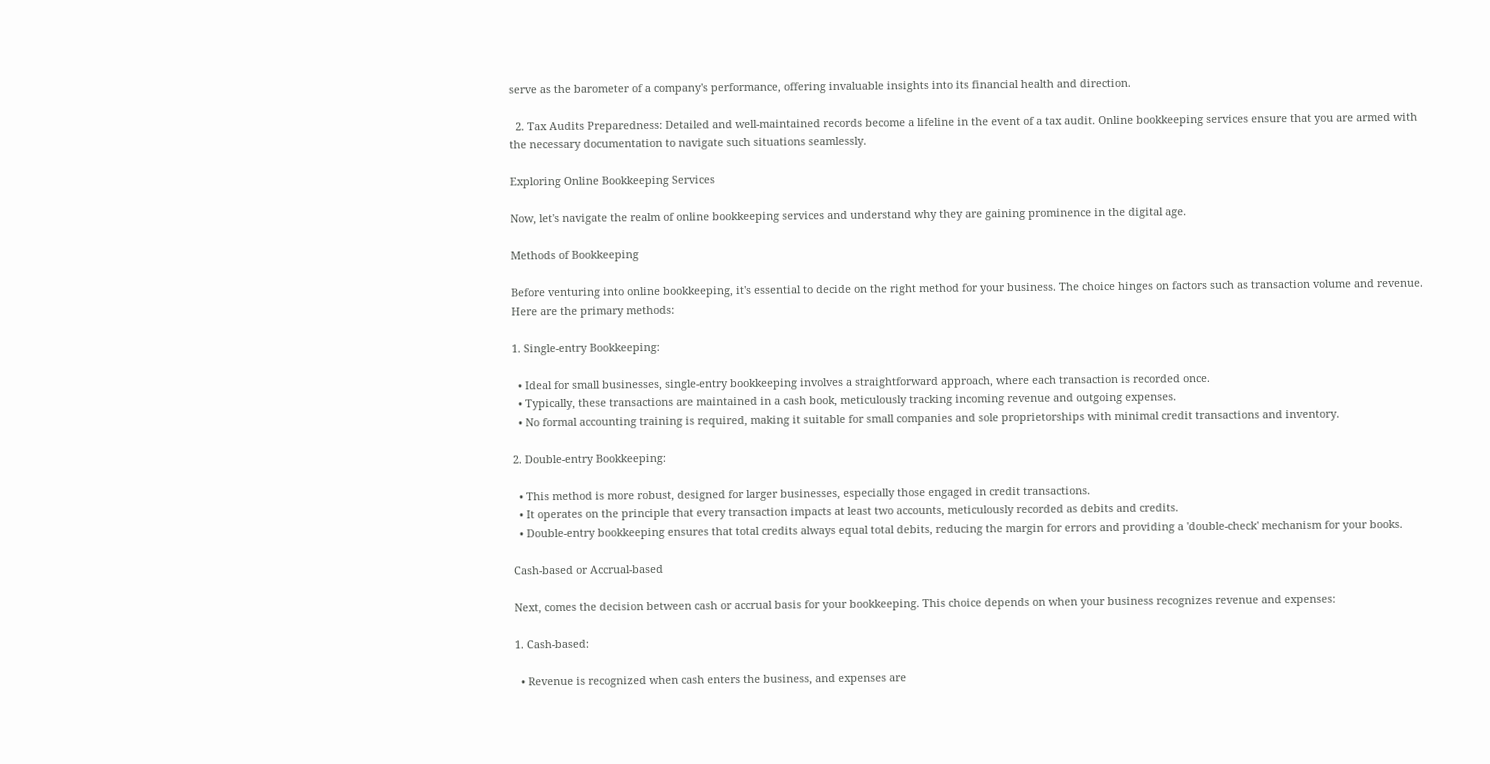serve as the barometer of a company's performance, offering invaluable insights into its financial health and direction.

  2. Tax Audits Preparedness: Detailed and well-maintained records become a lifeline in the event of a tax audit. Online bookkeeping services ensure that you are armed with the necessary documentation to navigate such situations seamlessly.

Exploring Online Bookkeeping Services

Now, let's navigate the realm of online bookkeeping services and understand why they are gaining prominence in the digital age.

Methods of Bookkeeping

Before venturing into online bookkeeping, it's essential to decide on the right method for your business. The choice hinges on factors such as transaction volume and revenue. Here are the primary methods:

1. Single-entry Bookkeeping:

  • Ideal for small businesses, single-entry bookkeeping involves a straightforward approach, where each transaction is recorded once.
  • Typically, these transactions are maintained in a cash book, meticulously tracking incoming revenue and outgoing expenses.
  • No formal accounting training is required, making it suitable for small companies and sole proprietorships with minimal credit transactions and inventory.

2. Double-entry Bookkeeping:

  • This method is more robust, designed for larger businesses, especially those engaged in credit transactions.
  • It operates on the principle that every transaction impacts at least two accounts, meticulously recorded as debits and credits.
  • Double-entry bookkeeping ensures that total credits always equal total debits, reducing the margin for errors and providing a 'double-check' mechanism for your books.

Cash-based or Accrual-based

Next, comes the decision between cash or accrual basis for your bookkeeping. This choice depends on when your business recognizes revenue and expenses:

1. Cash-based:

  • Revenue is recognized when cash enters the business, and expenses are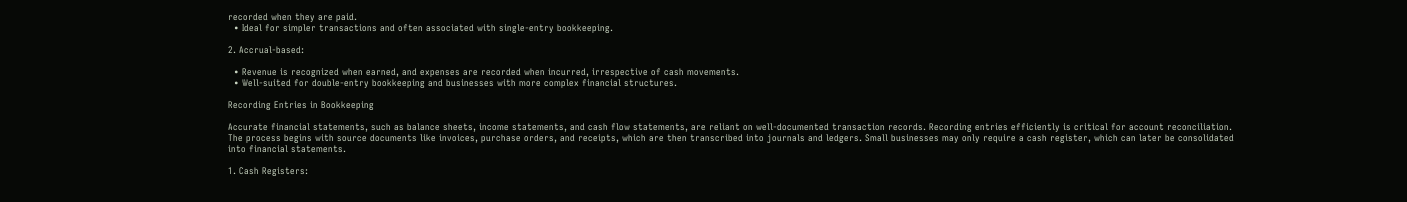recorded when they are paid.
  • Ideal for simpler transactions and often associated with single-entry bookkeeping.

2. Accrual-based:

  • Revenue is recognized when earned, and expenses are recorded when incurred, irrespective of cash movements.
  • Well-suited for double-entry bookkeeping and businesses with more complex financial structures.

Recording Entries in Bookkeeping

Accurate financial statements, such as balance sheets, income statements, and cash flow statements, are reliant on well-documented transaction records. Recording entries efficiently is critical for account reconciliation. The process begins with source documents like invoices, purchase orders, and receipts, which are then transcribed into journals and ledgers. Small businesses may only require a cash register, which can later be consolidated into financial statements.

1. Cash Registers: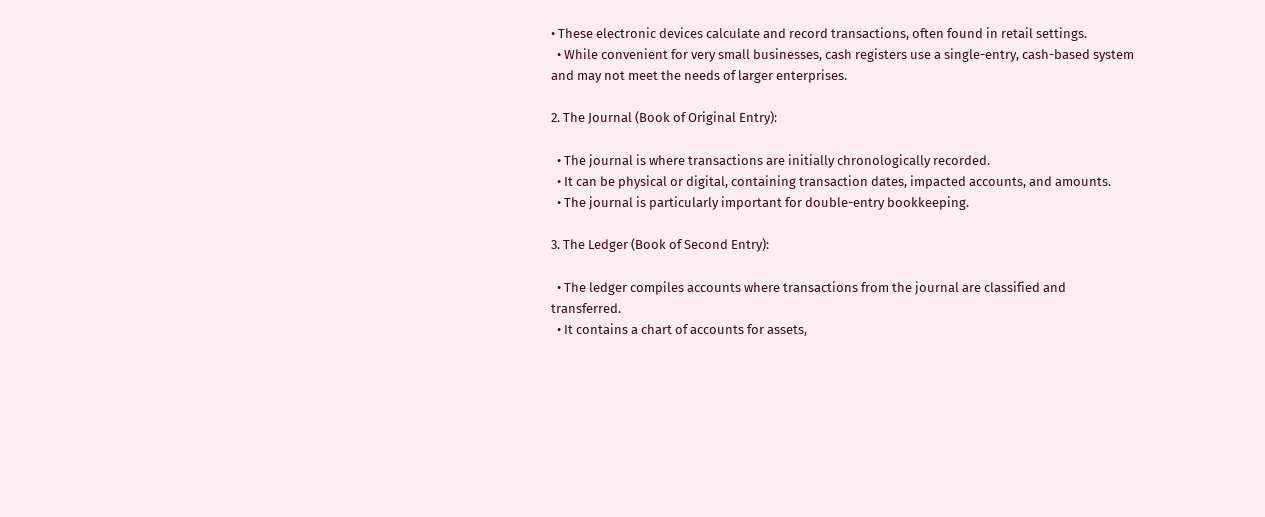• These electronic devices calculate and record transactions, often found in retail settings.
  • While convenient for very small businesses, cash registers use a single-entry, cash-based system and may not meet the needs of larger enterprises.

2. The Journal (Book of Original Entry):

  • The journal is where transactions are initially chronologically recorded.
  • It can be physical or digital, containing transaction dates, impacted accounts, and amounts.
  • The journal is particularly important for double-entry bookkeeping.

3. The Ledger (Book of Second Entry):

  • The ledger compiles accounts where transactions from the journal are classified and transferred.
  • It contains a chart of accounts for assets,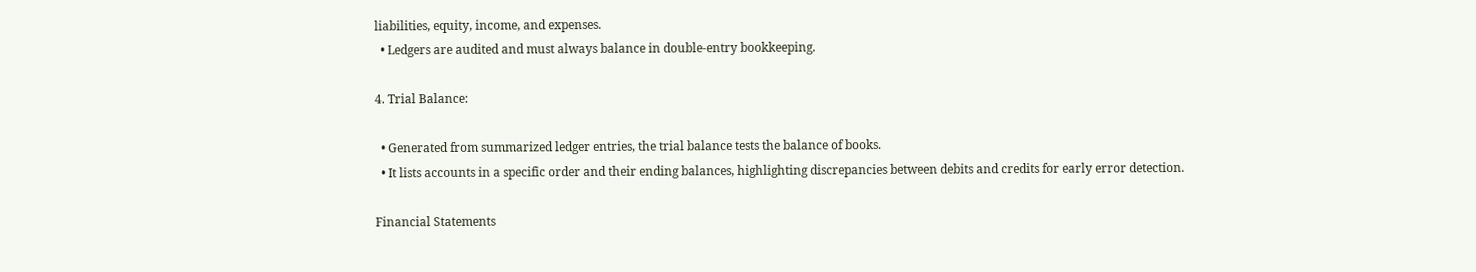liabilities, equity, income, and expenses.
  • Ledgers are audited and must always balance in double-entry bookkeeping.

4. Trial Balance:

  • Generated from summarized ledger entries, the trial balance tests the balance of books.
  • It lists accounts in a specific order and their ending balances, highlighting discrepancies between debits and credits for early error detection.

Financial Statements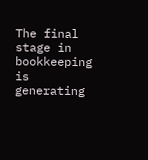The final stage in bookkeeping is generating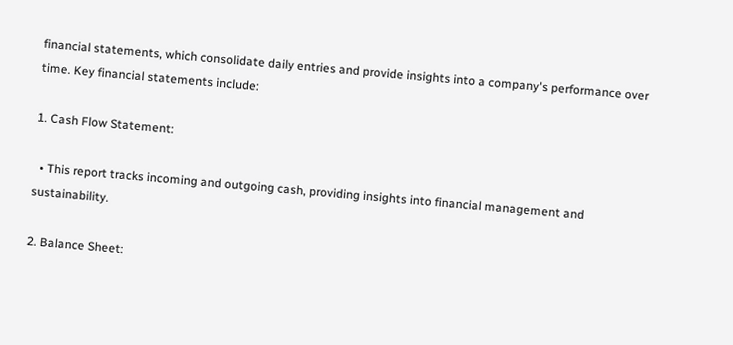financial statements, which consolidate daily entries and provide insights into a company's performance over time. Key financial statements include:

1. Cash Flow Statement:

  • This report tracks incoming and outgoing cash, providing insights into financial management and sustainability.

2. Balance Sheet: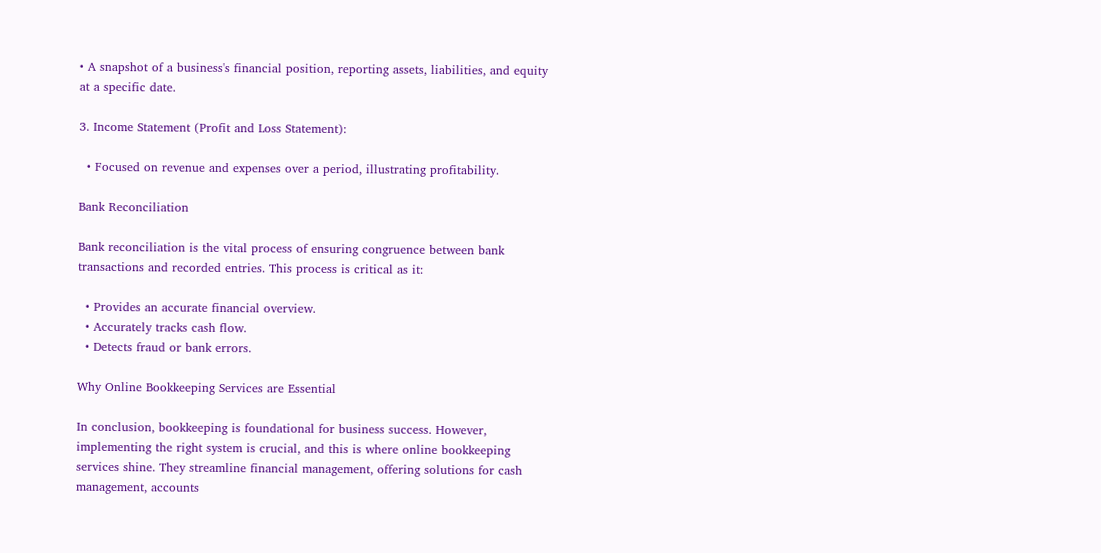• A snapshot of a business's financial position, reporting assets, liabilities, and equity at a specific date.

3. Income Statement (Profit and Loss Statement):

  • Focused on revenue and expenses over a period, illustrating profitability.

Bank Reconciliation

Bank reconciliation is the vital process of ensuring congruence between bank transactions and recorded entries. This process is critical as it:

  • Provides an accurate financial overview.
  • Accurately tracks cash flow.
  • Detects fraud or bank errors.

Why Online Bookkeeping Services are Essential

In conclusion, bookkeeping is foundational for business success. However, implementing the right system is crucial, and this is where online bookkeeping services shine. They streamline financial management, offering solutions for cash management, accounts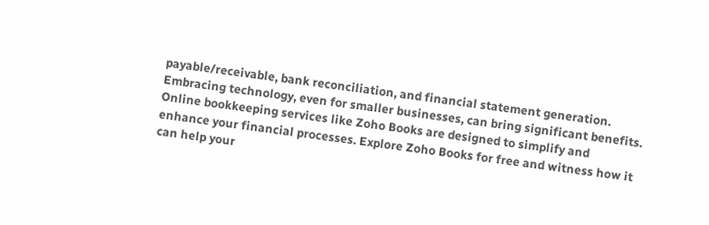payable/receivable, bank reconciliation, and financial statement generation. Embracing technology, even for smaller businesses, can bring significant benefits. Online bookkeeping services like Zoho Books are designed to simplify and enhance your financial processes. Explore Zoho Books for free and witness how it can help your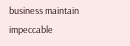business maintain impeccable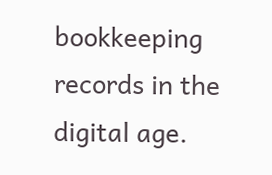bookkeeping records in the digital age.